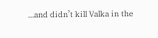...and didn’t kill Valka in the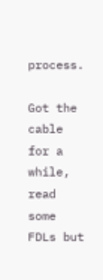process.

Got the cable for a while, read some FDLs but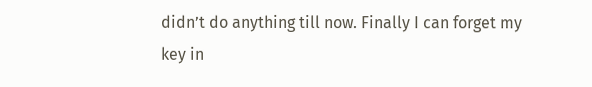didn’t do anything till now. Finally I can forget my key in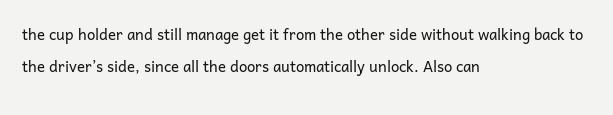the cup holder and still manage get it from the other side without walking back to the driver’s side, since all the doors automatically unlock. Also can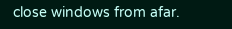close windows from afar.